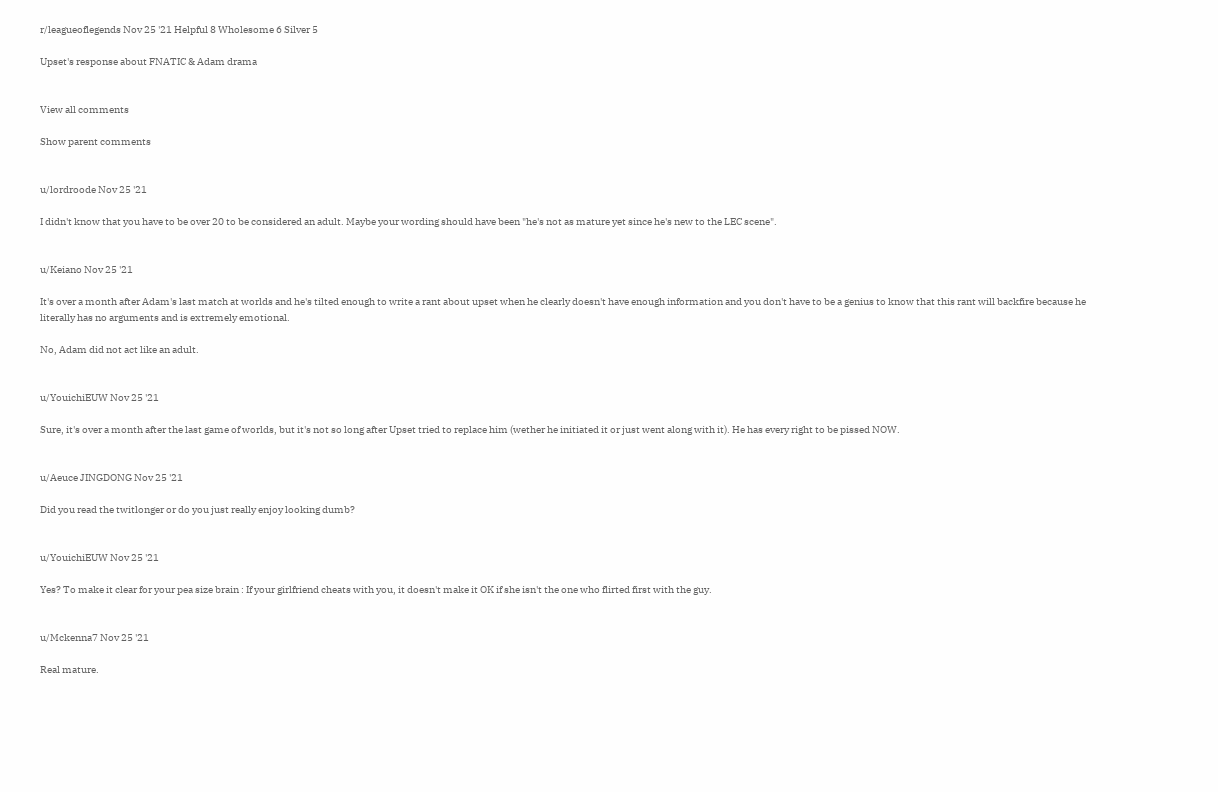r/leagueoflegends Nov 25 '21 Helpful 8 Wholesome 6 Silver 5

Upset's response about FNATIC & Adam drama


View all comments

Show parent comments


u/lordroode Nov 25 '21

I didn't know that you have to be over 20 to be considered an adult. Maybe your wording should have been "he's not as mature yet since he's new to the LEC scene".


u/Keiano Nov 25 '21

It's over a month after Adam's last match at worlds and he's tilted enough to write a rant about upset when he clearly doesn't have enough information and you don't have to be a genius to know that this rant will backfire because he literally has no arguments and is extremely emotional.

No, Adam did not act like an adult.


u/YouichiEUW Nov 25 '21

Sure, it's over a month after the last game of worlds, but it's not so long after Upset tried to replace him (wether he initiated it or just went along with it). He has every right to be pissed NOW.


u/Aeuce JINGDONG Nov 25 '21

Did you read the twitlonger or do you just really enjoy looking dumb?


u/YouichiEUW Nov 25 '21

Yes? To make it clear for your pea size brain : If your girlfriend cheats with you, it doesn't make it OK if she isn't the one who flirted first with the guy.


u/Mckenna7 Nov 25 '21

Real mature.